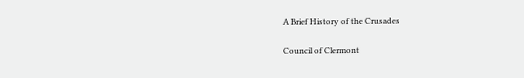A Brief History of the Crusades

Council of Clermont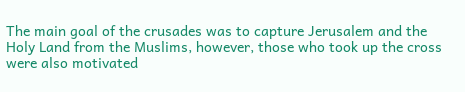The main goal of the crusades was to capture Jerusalem and the Holy Land from the Muslims, however, those who took up the cross were also motivated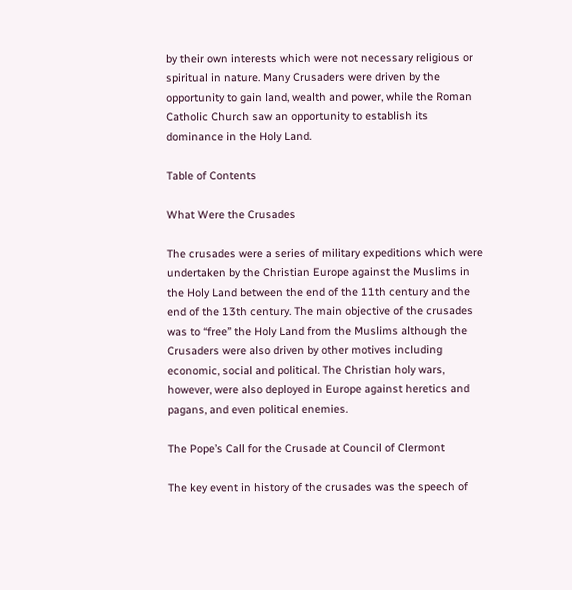by their own interests which were not necessary religious or spiritual in nature. Many Crusaders were driven by the opportunity to gain land, wealth and power, while the Roman Catholic Church saw an opportunity to establish its dominance in the Holy Land.

Table of Contents

What Were the Crusades

The crusades were a series of military expeditions which were undertaken by the Christian Europe against the Muslims in the Holy Land between the end of the 11th century and the end of the 13th century. The main objective of the crusades was to “free” the Holy Land from the Muslims although the Crusaders were also driven by other motives including economic, social and political. The Christian holy wars, however, were also deployed in Europe against heretics and pagans, and even political enemies.

The Pope’s Call for the Crusade at Council of Clermont

The key event in history of the crusades was the speech of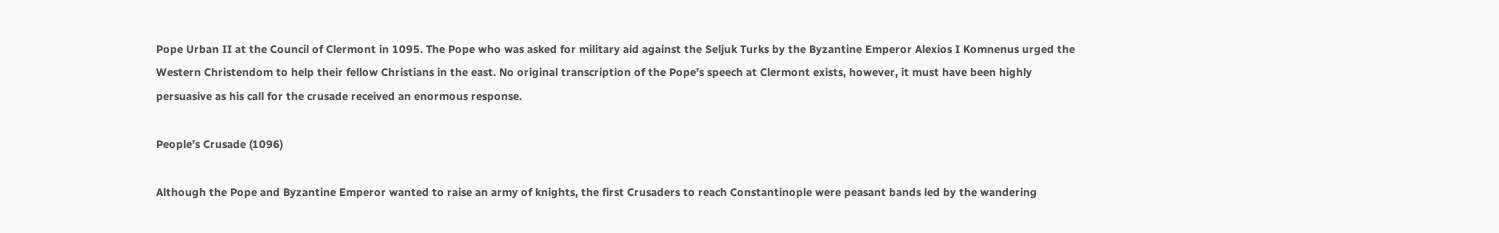Pope Urban II at the Council of Clermont in 1095. The Pope who was asked for military aid against the Seljuk Turks by the Byzantine Emperor Alexios I Komnenus urged the Western Christendom to help their fellow Christians in the east. No original transcription of the Pope’s speech at Clermont exists, however, it must have been highly persuasive as his call for the crusade received an enormous response.

People’s Crusade (1096)

Although the Pope and Byzantine Emperor wanted to raise an army of knights, the first Crusaders to reach Constantinople were peasant bands led by the wandering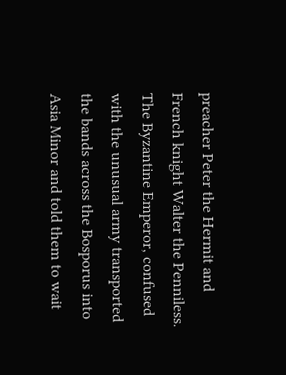preacher Peter the Hermit and French knight Walter the Penniless. The Byzantine Emperor, confused with the unusual army transported the bands across the Bosporus into Asia Minor and told them to wait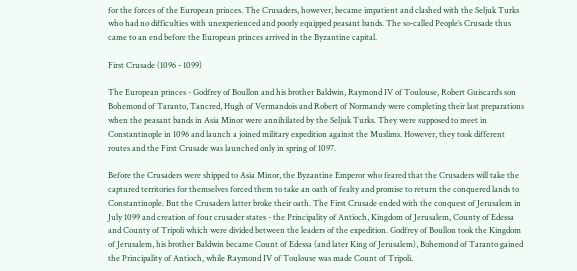for the forces of the European princes. The Crusaders, however, became impatient and clashed with the Seljuk Turks who had no difficulties with unexperienced and poorly equipped peasant bands. The so-called People’s Crusade thus came to an end before the European princes arrived in the Byzantine capital.

First Crusade (1096 - 1099)

The European princes - Godfrey of Boullon and his brother Baldwin, Raymond IV of Toulouse, Robert Guiscard’s son Bohemond of Taranto, Tancred, Hugh of Vermandois and Robert of Normandy were completing their last preparations when the peasant bands in Asia Minor were annihilated by the Seljuk Turks. They were supposed to meet in Constantinople in 1096 and launch a joined military expedition against the Muslims. However, they took different routes and the First Crusade was launched only in spring of 1097.

Before the Crusaders were shipped to Asia Minor, the Byzantine Emperor who feared that the Crusaders will take the captured territories for themselves forced them to take an oath of fealty and promise to return the conquered lands to Constantinople. But the Crusaders latter broke their oath. The First Crusade ended with the conquest of Jerusalem in July 1099 and creation of four crusader states - the Principality of Antioch, Kingdom of Jerusalem, County of Edessa and County of Tripoli which were divided between the leaders of the expedition. Godfrey of Boullon took the Kingdom of Jerusalem, his brother Baldwin became Count of Edessa (and later King of Jerusalem), Bohemond of Taranto gained the Principality of Antioch, while Raymond IV of Toulouse was made Count of Tripoli.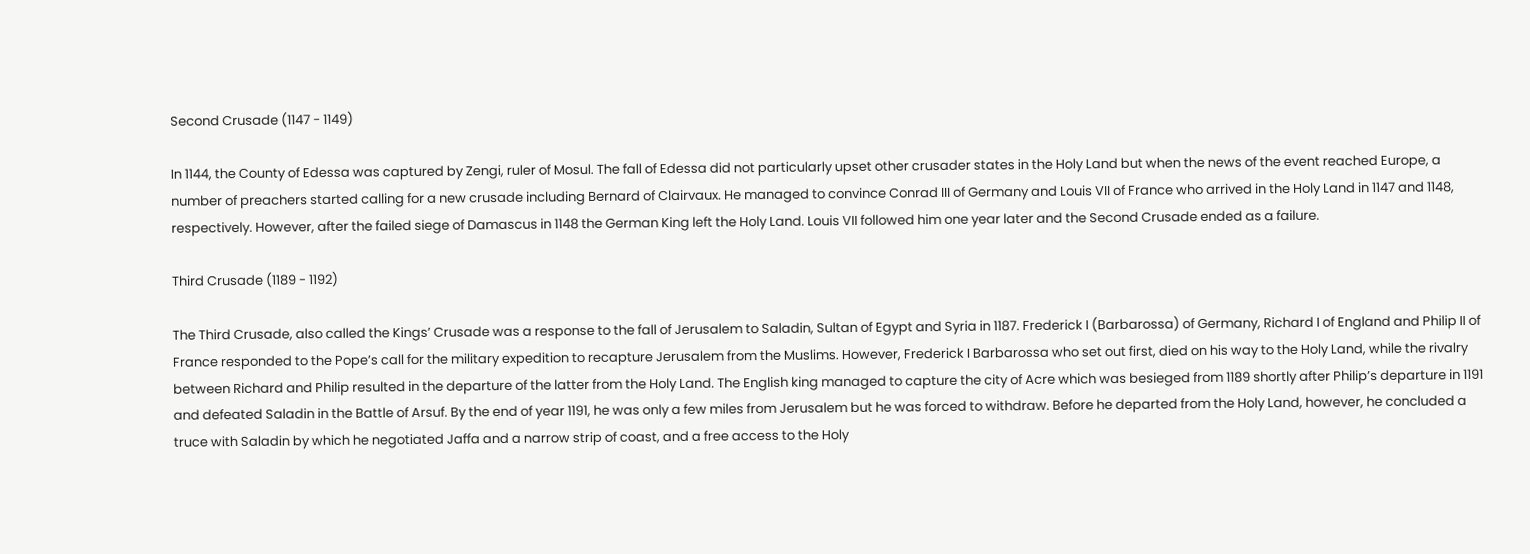Second Crusade (1147 - 1149)

In 1144, the County of Edessa was captured by Zengi, ruler of Mosul. The fall of Edessa did not particularly upset other crusader states in the Holy Land but when the news of the event reached Europe, a number of preachers started calling for a new crusade including Bernard of Clairvaux. He managed to convince Conrad III of Germany and Louis VII of France who arrived in the Holy Land in 1147 and 1148, respectively. However, after the failed siege of Damascus in 1148 the German King left the Holy Land. Louis VII followed him one year later and the Second Crusade ended as a failure.

Third Crusade (1189 - 1192)

The Third Crusade, also called the Kings’ Crusade was a response to the fall of Jerusalem to Saladin, Sultan of Egypt and Syria in 1187. Frederick I (Barbarossa) of Germany, Richard I of England and Philip II of France responded to the Pope’s call for the military expedition to recapture Jerusalem from the Muslims. However, Frederick I Barbarossa who set out first, died on his way to the Holy Land, while the rivalry between Richard and Philip resulted in the departure of the latter from the Holy Land. The English king managed to capture the city of Acre which was besieged from 1189 shortly after Philip’s departure in 1191 and defeated Saladin in the Battle of Arsuf. By the end of year 1191, he was only a few miles from Jerusalem but he was forced to withdraw. Before he departed from the Holy Land, however, he concluded a truce with Saladin by which he negotiated Jaffa and a narrow strip of coast, and a free access to the Holy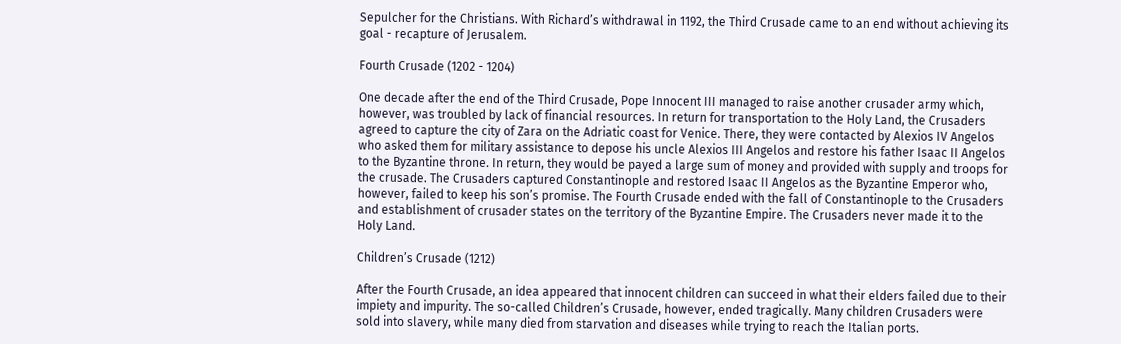Sepulcher for the Christians. With Richard’s withdrawal in 1192, the Third Crusade came to an end without achieving its goal - recapture of Jerusalem.

Fourth Crusade (1202 - 1204)

One decade after the end of the Third Crusade, Pope Innocent III managed to raise another crusader army which, however, was troubled by lack of financial resources. In return for transportation to the Holy Land, the Crusaders agreed to capture the city of Zara on the Adriatic coast for Venice. There, they were contacted by Alexios IV Angelos who asked them for military assistance to depose his uncle Alexios III Angelos and restore his father Isaac II Angelos to the Byzantine throne. In return, they would be payed a large sum of money and provided with supply and troops for the crusade. The Crusaders captured Constantinople and restored Isaac II Angelos as the Byzantine Emperor who, however, failed to keep his son’s promise. The Fourth Crusade ended with the fall of Constantinople to the Crusaders and establishment of crusader states on the territory of the Byzantine Empire. The Crusaders never made it to the Holy Land.

Children’s Crusade (1212)

After the Fourth Crusade, an idea appeared that innocent children can succeed in what their elders failed due to their impiety and impurity. The so-called Children’s Crusade, however, ended tragically. Many children Crusaders were sold into slavery, while many died from starvation and diseases while trying to reach the Italian ports.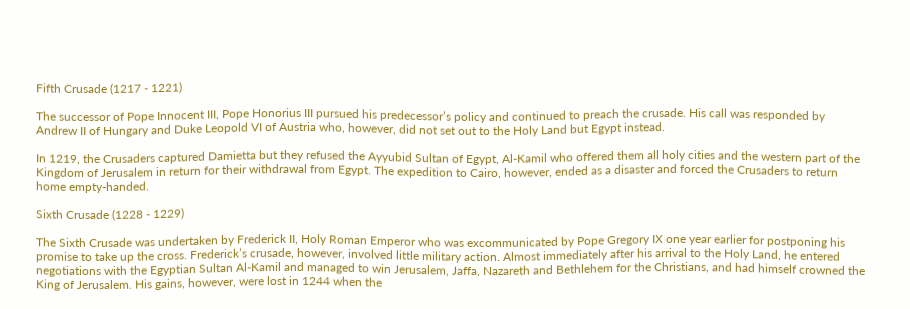Fifth Crusade (1217 - 1221)

The successor of Pope Innocent III, Pope Honorius III pursued his predecessor’s policy and continued to preach the crusade. His call was responded by Andrew II of Hungary and Duke Leopold VI of Austria who, however, did not set out to the Holy Land but Egypt instead.

In 1219, the Crusaders captured Damietta but they refused the Ayyubid Sultan of Egypt, Al-Kamil who offered them all holy cities and the western part of the Kingdom of Jerusalem in return for their withdrawal from Egypt. The expedition to Cairo, however, ended as a disaster and forced the Crusaders to return home empty-handed.

Sixth Crusade (1228 - 1229)

The Sixth Crusade was undertaken by Frederick II, Holy Roman Emperor who was excommunicated by Pope Gregory IX one year earlier for postponing his promise to take up the cross. Frederick’s crusade, however, involved little military action. Almost immediately after his arrival to the Holy Land, he entered negotiations with the Egyptian Sultan Al-Kamil and managed to win Jerusalem, Jaffa, Nazareth and Bethlehem for the Christians, and had himself crowned the King of Jerusalem. His gains, however, were lost in 1244 when the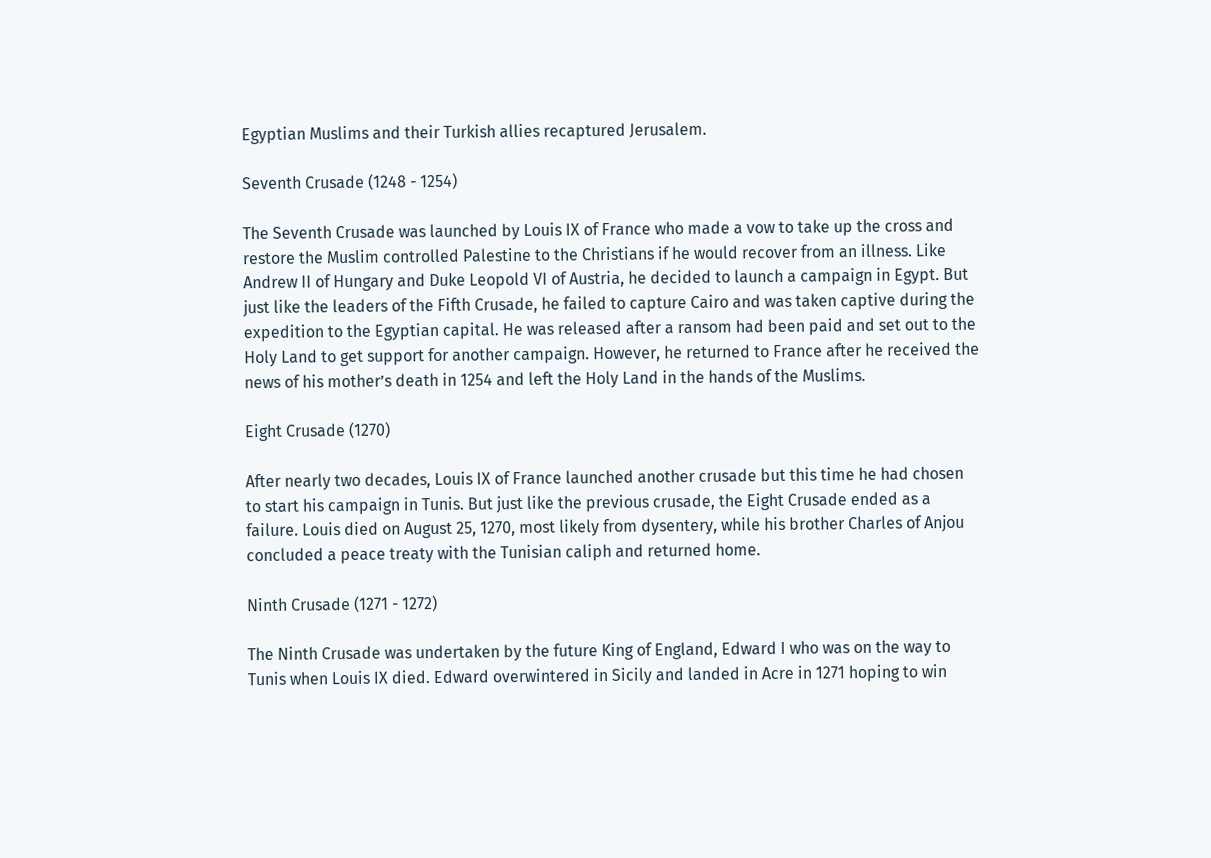Egyptian Muslims and their Turkish allies recaptured Jerusalem.

Seventh Crusade (1248 - 1254)

The Seventh Crusade was launched by Louis IX of France who made a vow to take up the cross and restore the Muslim controlled Palestine to the Christians if he would recover from an illness. Like Andrew II of Hungary and Duke Leopold VI of Austria, he decided to launch a campaign in Egypt. But just like the leaders of the Fifth Crusade, he failed to capture Cairo and was taken captive during the expedition to the Egyptian capital. He was released after a ransom had been paid and set out to the Holy Land to get support for another campaign. However, he returned to France after he received the news of his mother’s death in 1254 and left the Holy Land in the hands of the Muslims.

Eight Crusade (1270)

After nearly two decades, Louis IX of France launched another crusade but this time he had chosen to start his campaign in Tunis. But just like the previous crusade, the Eight Crusade ended as a failure. Louis died on August 25, 1270, most likely from dysentery, while his brother Charles of Anjou concluded a peace treaty with the Tunisian caliph and returned home.

Ninth Crusade (1271 - 1272)

The Ninth Crusade was undertaken by the future King of England, Edward I who was on the way to Tunis when Louis IX died. Edward overwintered in Sicily and landed in Acre in 1271 hoping to win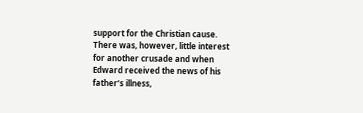support for the Christian cause. There was, however, little interest for another crusade and when Edward received the news of his father’s illness,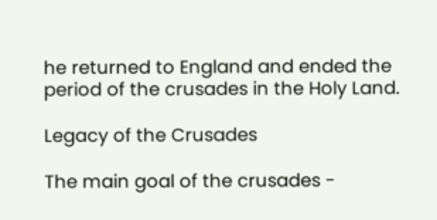he returned to England and ended the period of the crusades in the Holy Land.

Legacy of the Crusades

The main goal of the crusades -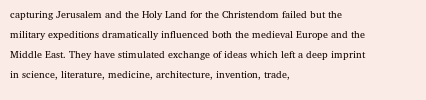capturing Jerusalem and the Holy Land for the Christendom failed but the military expeditions dramatically influenced both the medieval Europe and the Middle East. They have stimulated exchange of ideas which left a deep imprint in science, literature, medicine, architecture, invention, trade,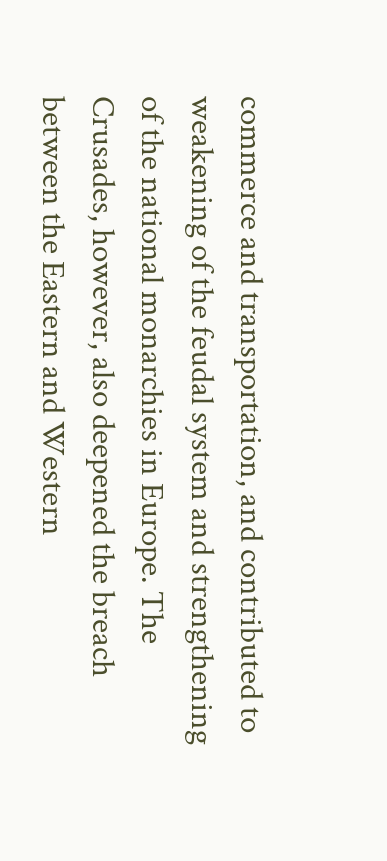commerce and transportation, and contributed to weakening of the feudal system and strengthening of the national monarchies in Europe. The Crusades, however, also deepened the breach between the Eastern and Western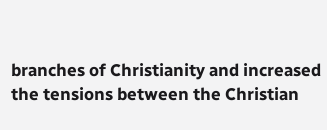branches of Christianity and increased the tensions between the Christian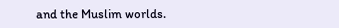and the Muslim worlds.